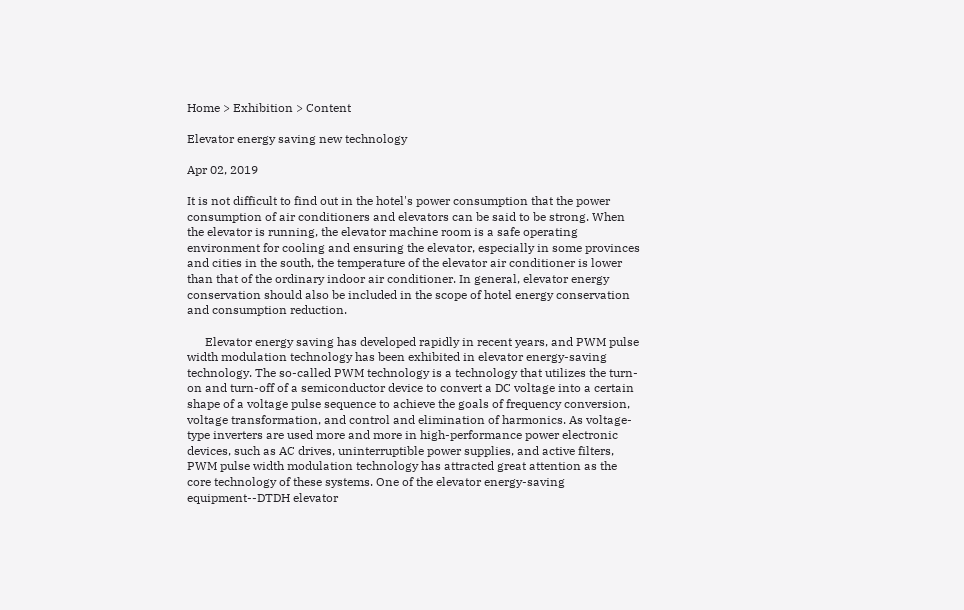Home > Exhibition > Content

Elevator energy saving new technology

Apr 02, 2019

It is not difficult to find out in the hotel's power consumption that the power consumption of air conditioners and elevators can be said to be strong. When the elevator is running, the elevator machine room is a safe operating environment for cooling and ensuring the elevator, especially in some provinces and cities in the south, the temperature of the elevator air conditioner is lower than that of the ordinary indoor air conditioner. In general, elevator energy conservation should also be included in the scope of hotel energy conservation and consumption reduction.

      Elevator energy saving has developed rapidly in recent years, and PWM pulse width modulation technology has been exhibited in elevator energy-saving technology. The so-called PWM technology is a technology that utilizes the turn-on and turn-off of a semiconductor device to convert a DC voltage into a certain shape of a voltage pulse sequence to achieve the goals of frequency conversion, voltage transformation, and control and elimination of harmonics. As voltage-type inverters are used more and more in high-performance power electronic devices, such as AC drives, uninterruptible power supplies, and active filters, PWM pulse width modulation technology has attracted great attention as the core technology of these systems. One of the elevator energy-saving equipment--DTDH elevator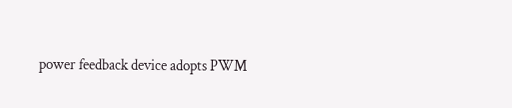power feedback device adopts PWM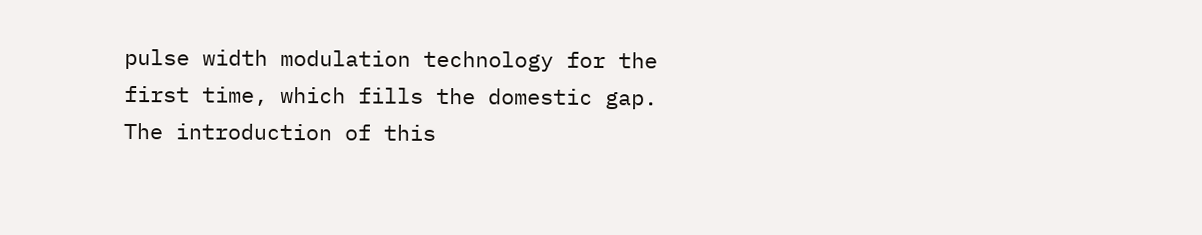pulse width modulation technology for the first time, which fills the domestic gap. The introduction of this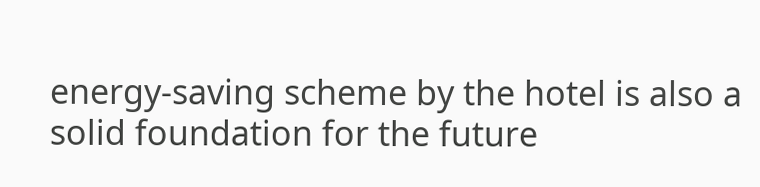energy-saving scheme by the hotel is also a solid foundation for the future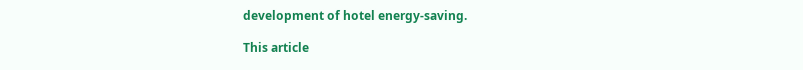development of hotel energy-saving.

This article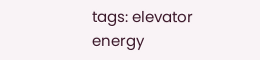tags: elevator energy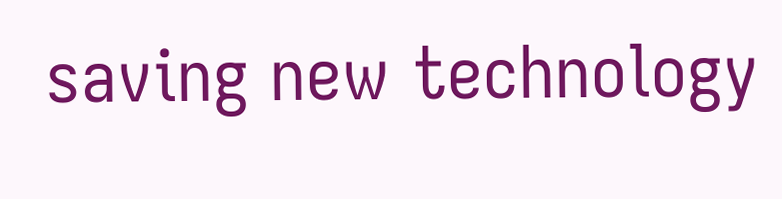saving new technology